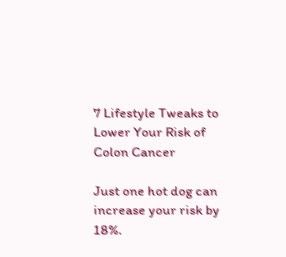7 Lifestyle Tweaks to Lower Your Risk of Colon Cancer

Just one hot dog can increase your risk by 18%.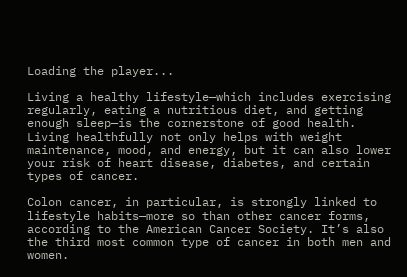Loading the player...

Living a healthy lifestyle—which includes exercising regularly, eating a nutritious diet, and getting enough sleep—is the cornerstone of good health. Living healthfully not only helps with weight maintenance, mood, and energy, but it can also lower your risk of heart disease, diabetes, and certain types of cancer.

Colon cancer, in particular, is strongly linked to lifestyle habits—more so than other cancer forms, according to the American Cancer Society. It’s also the third most common type of cancer in both men and women.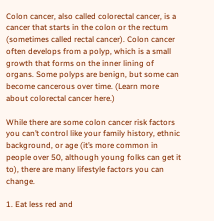Colon cancer, also called colorectal cancer, is a cancer that starts in the colon or the rectum (sometimes called rectal cancer). Colon cancer often develops from a polyp, which is a small growth that forms on the inner lining of organs. Some polyps are benign, but some can become cancerous over time. (Learn more about colorectal cancer here.)

While there are some colon cancer risk factors you can’t control like your family history, ethnic background, or age (it’s more common in people over 50, although young folks can get it to), there are many lifestyle factors you can change.

1. Eat less red and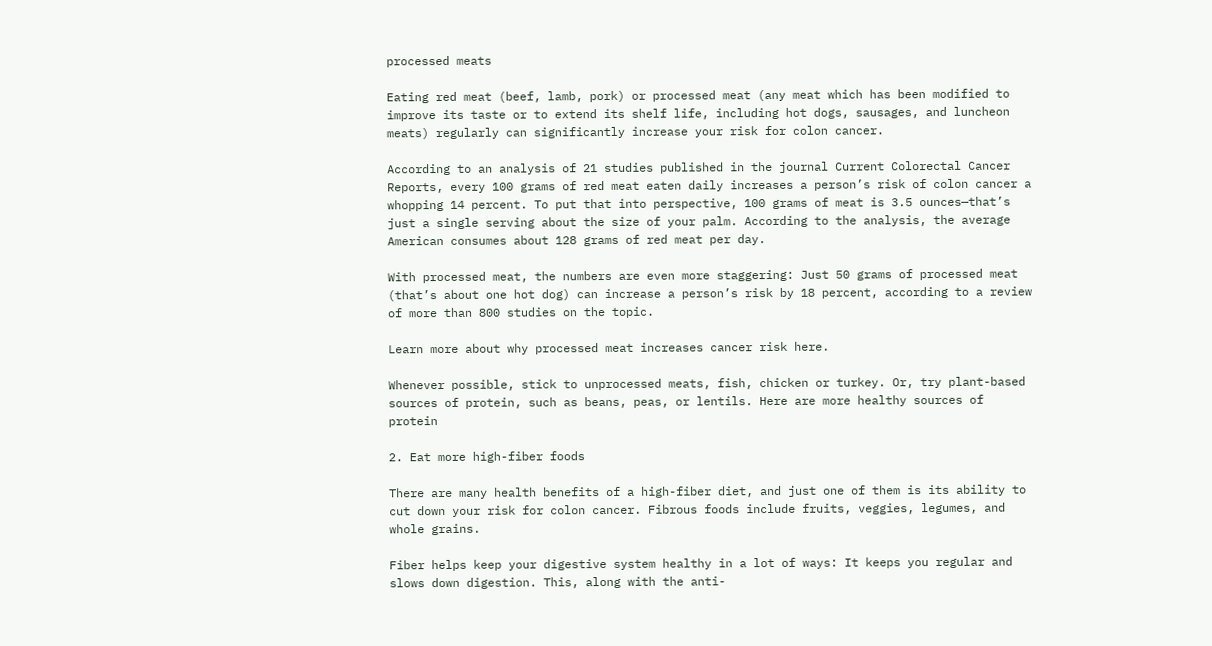processed meats

Eating red meat (beef, lamb, pork) or processed meat (any meat which has been modified to improve its taste or to extend its shelf life, including hot dogs, sausages, and luncheon meats) regularly can significantly increase your risk for colon cancer.

According to an analysis of 21 studies published in the journal Current Colorectal Cancer Reports, every 100 grams of red meat eaten daily increases a person’s risk of colon cancer a whopping 14 percent. To put that into perspective, 100 grams of meat is 3.5 ounces—that’s just a single serving about the size of your palm. According to the analysis, the average American consumes about 128 grams of red meat per day.

With processed meat, the numbers are even more staggering: Just 50 grams of processed meat (that’s about one hot dog) can increase a person’s risk by 18 percent, according to a review of more than 800 studies on the topic.

Learn more about why processed meat increases cancer risk here.

Whenever possible, stick to unprocessed meats, fish, chicken or turkey. Or, try plant-based sources of protein, such as beans, peas, or lentils. Here are more healthy sources of protein

2. Eat more high-fiber foods

There are many health benefits of a high-fiber diet, and just one of them is its ability to cut down your risk for colon cancer. Fibrous foods include fruits, veggies, legumes, and whole grains.

Fiber helps keep your digestive system healthy in a lot of ways: It keeps you regular and slows down digestion. This, along with the anti-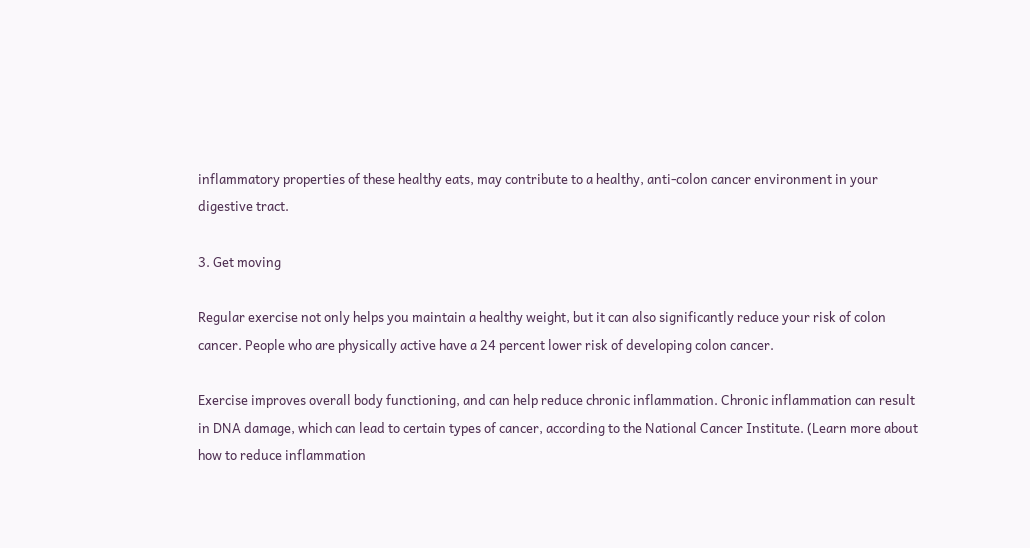inflammatory properties of these healthy eats, may contribute to a healthy, anti-colon cancer environment in your digestive tract.

3. Get moving

Regular exercise not only helps you maintain a healthy weight, but it can also significantly reduce your risk of colon cancer. People who are physically active have a 24 percent lower risk of developing colon cancer.

Exercise improves overall body functioning, and can help reduce chronic inflammation. Chronic inflammation can result in DNA damage, which can lead to certain types of cancer, according to the National Cancer Institute. (Learn more about how to reduce inflammation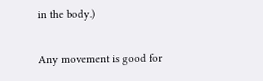in the body.)

Any movement is good for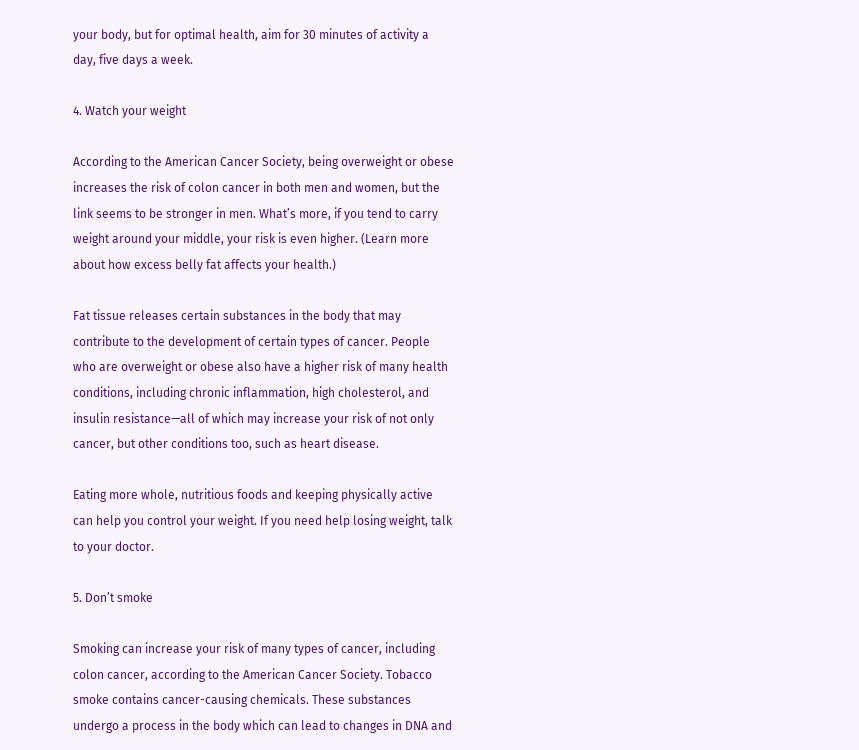your body, but for optimal health, aim for 30 minutes of activity a day, five days a week.

4. Watch your weight

According to the American Cancer Society, being overweight or obese increases the risk of colon cancer in both men and women, but the link seems to be stronger in men. What’s more, if you tend to carry weight around your middle, your risk is even higher. (Learn more about how excess belly fat affects your health.)

Fat tissue releases certain substances in the body that may contribute to the development of certain types of cancer. People who are overweight or obese also have a higher risk of many health conditions, including chronic inflammation, high cholesterol, and insulin resistance—all of which may increase your risk of not only cancer, but other conditions too, such as heart disease.

Eating more whole, nutritious foods and keeping physically active can help you control your weight. If you need help losing weight, talk to your doctor.

5. Don’t smoke

Smoking can increase your risk of many types of cancer, including colon cancer, according to the American Cancer Society. Tobacco smoke contains cancer-causing chemicals. These substances undergo a process in the body which can lead to changes in DNA and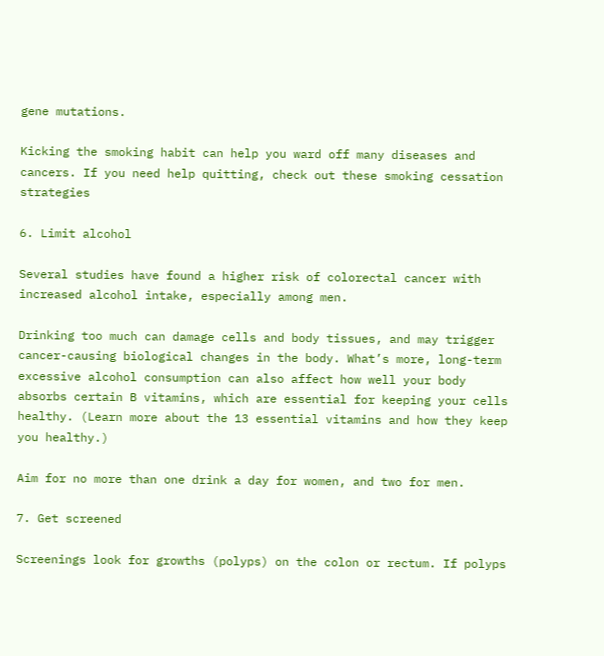gene mutations.

Kicking the smoking habit can help you ward off many diseases and cancers. If you need help quitting, check out these smoking cessation strategies

6. Limit alcohol

Several studies have found a higher risk of colorectal cancer with increased alcohol intake, especially among men.

Drinking too much can damage cells and body tissues, and may trigger cancer-causing biological changes in the body. What’s more, long-term excessive alcohol consumption can also affect how well your body absorbs certain B vitamins, which are essential for keeping your cells healthy. (Learn more about the 13 essential vitamins and how they keep you healthy.)

Aim for no more than one drink a day for women, and two for men.

7. Get screened

Screenings look for growths (polyps) on the colon or rectum. If polyps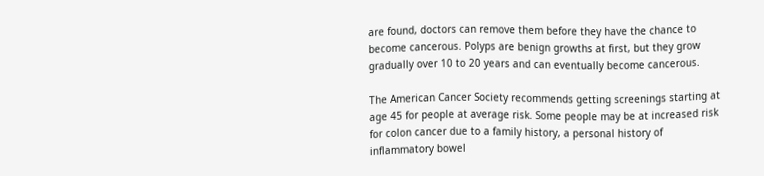are found, doctors can remove them before they have the chance to become cancerous. Polyps are benign growths at first, but they grow gradually over 10 to 20 years and can eventually become cancerous.

The American Cancer Society recommends getting screenings starting at age 45 for people at average risk. Some people may be at increased risk for colon cancer due to a family history, a personal history of inflammatory bowel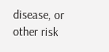disease, or other risk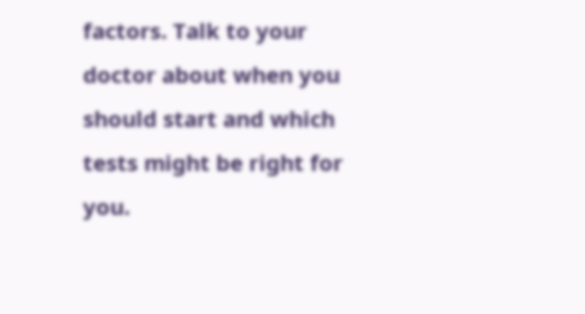factors. Talk to your doctor about when you should start and which tests might be right for you.